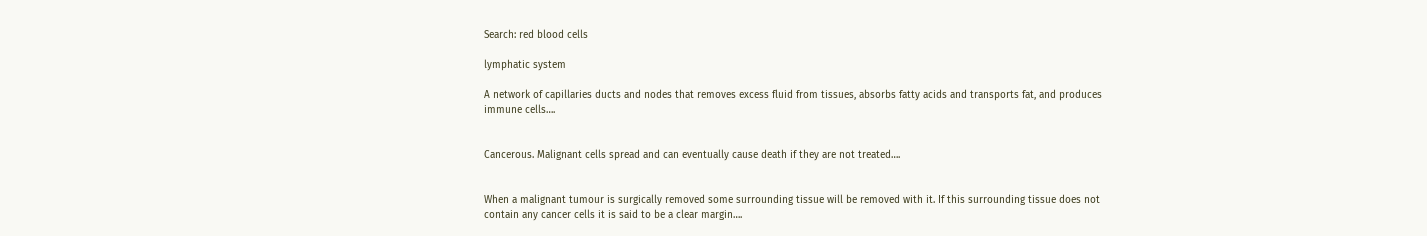Search: red blood cells

lymphatic system

A network of capillaries ducts and nodes that removes excess fluid from tissues, absorbs fatty acids and transports fat, and produces immune cells….


Cancerous. Malignant cells spread and can eventually cause death if they are not treated….


When a malignant tumour is surgically removed some surrounding tissue will be removed with it. If this surrounding tissue does not contain any cancer cells it is said to be a clear margin….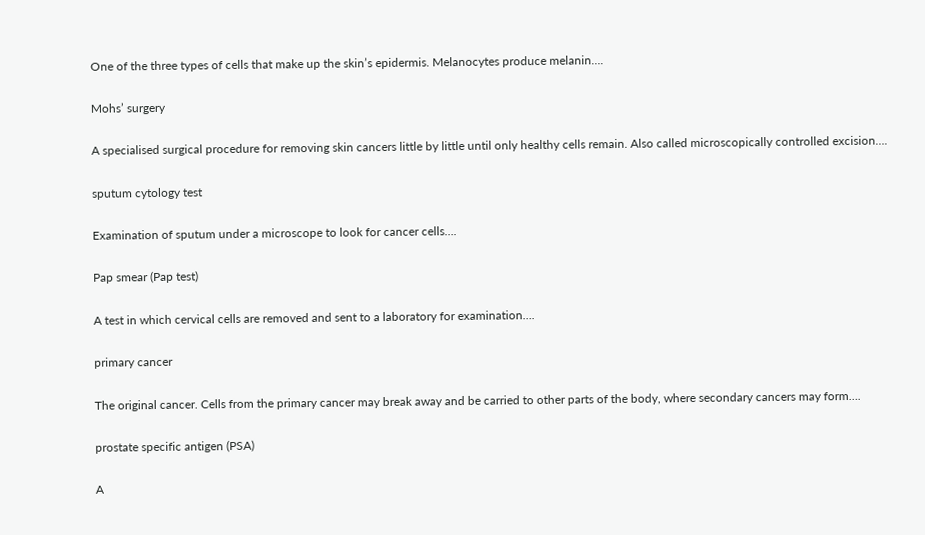One of the three types of cells that make up the skin’s epidermis. Melanocytes produce melanin….

Mohs’ surgery

A specialised surgical procedure for removing skin cancers little by little until only healthy cells remain. Also called microscopically controlled excision….

sputum cytology test

Examination of sputum under a microscope to look for cancer cells….

Pap smear (Pap test)

A test in which cervical cells are removed and sent to a laboratory for examination….

primary cancer

The original cancer. Cells from the primary cancer may break away and be carried to other parts of the body, where secondary cancers may form….

prostate specific antigen (PSA)

A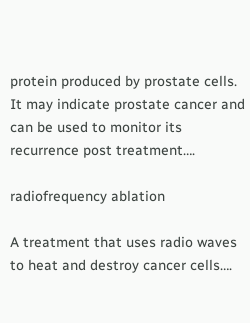protein produced by prostate cells. It may indicate prostate cancer and can be used to monitor its recurrence post treatment….

radiofrequency ablation

A treatment that uses radio waves to heat and destroy cancer cells….